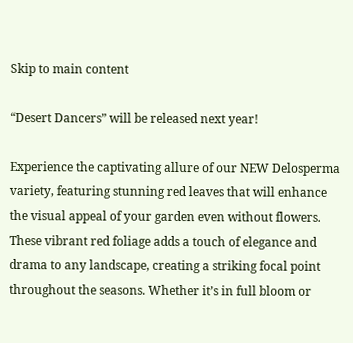Skip to main content

“Desert Dancers” will be released next year!

Experience the captivating allure of our NEW Delosperma variety, featuring stunning red leaves that will enhance the visual appeal of your garden even without flowers. These vibrant red foliage adds a touch of elegance and drama to any landscape, creating a striking focal point throughout the seasons. Whether it’s in full bloom or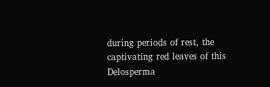during periods of rest, the captivating red leaves of this Delosperma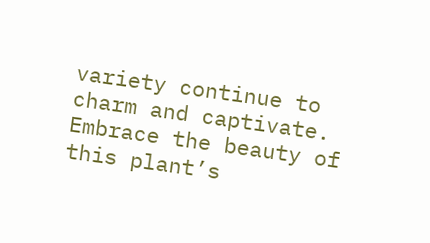variety continue to charm and captivate. Embrace the beauty of this plant’s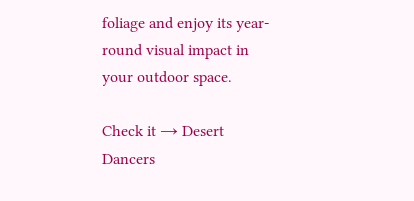foliage and enjoy its year-round visual impact in your outdoor space.

Check it → Desert Dancers